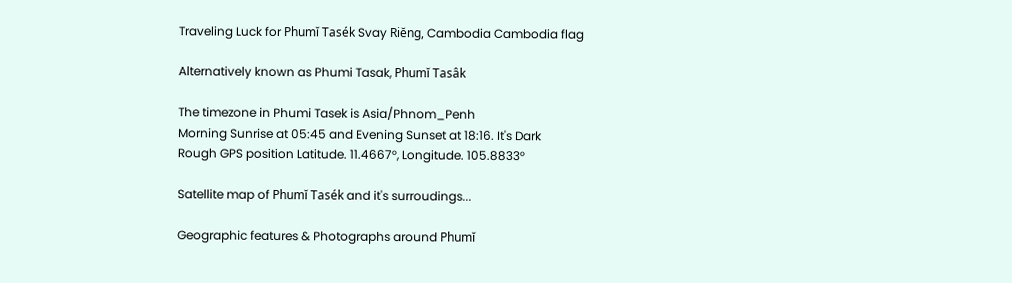Traveling Luck for Phumĭ Tasék Svay Riĕng, Cambodia Cambodia flag

Alternatively known as Phumi Tasak, Phumĭ Tasâk

The timezone in Phumi Tasek is Asia/Phnom_Penh
Morning Sunrise at 05:45 and Evening Sunset at 18:16. It's Dark
Rough GPS position Latitude. 11.4667°, Longitude. 105.8833°

Satellite map of Phumĭ Tasék and it's surroudings...

Geographic features & Photographs around Phumĭ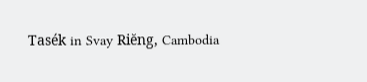Tasék in Svay Riĕng, Cambodia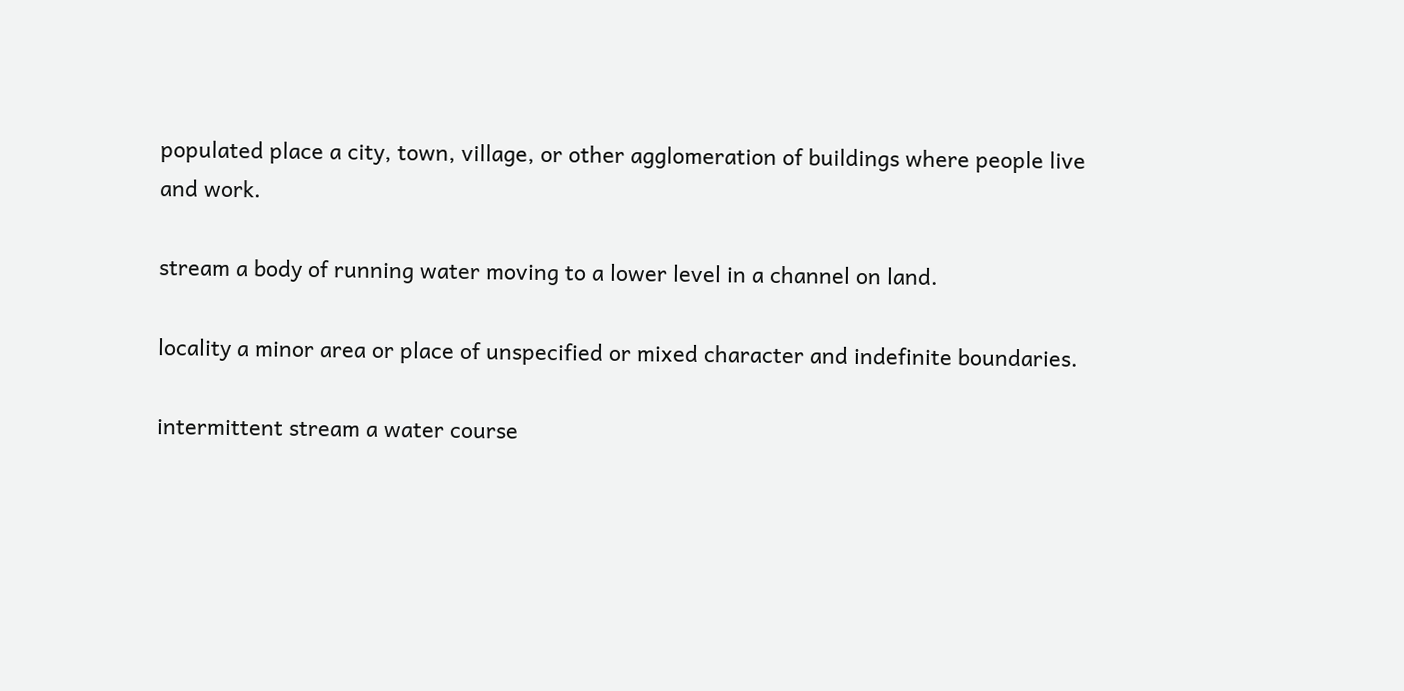populated place a city, town, village, or other agglomeration of buildings where people live and work.

stream a body of running water moving to a lower level in a channel on land.

locality a minor area or place of unspecified or mixed character and indefinite boundaries.

intermittent stream a water course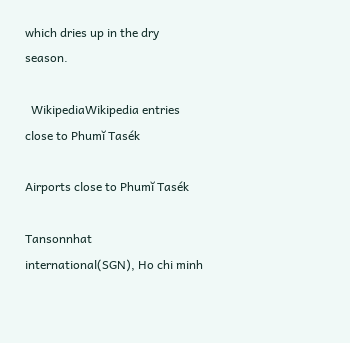which dries up in the dry season.

  WikipediaWikipedia entries close to Phumĭ Tasék

Airports close to Phumĭ Tasék

Tansonnhat international(SGN), Ho chi minh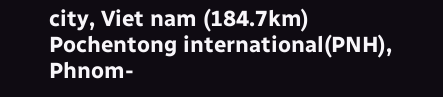city, Viet nam (184.7km)
Pochentong international(PNH), Phnom-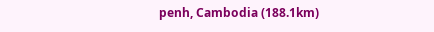penh, Cambodia (188.1km)